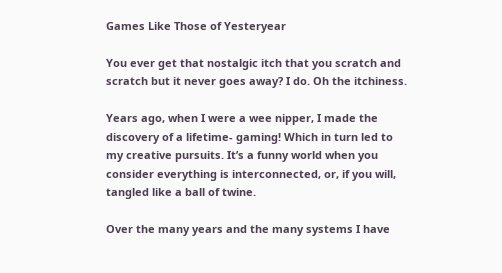Games Like Those of Yesteryear

You ever get that nostalgic itch that you scratch and scratch but it never goes away? I do. Oh the itchiness.

Years ago, when I were a wee nipper, I made the discovery of a lifetime- gaming! Which in turn led to my creative pursuits. It’s a funny world when you consider everything is interconnected, or, if you will, tangled like a ball of twine.

Over the many years and the many systems I have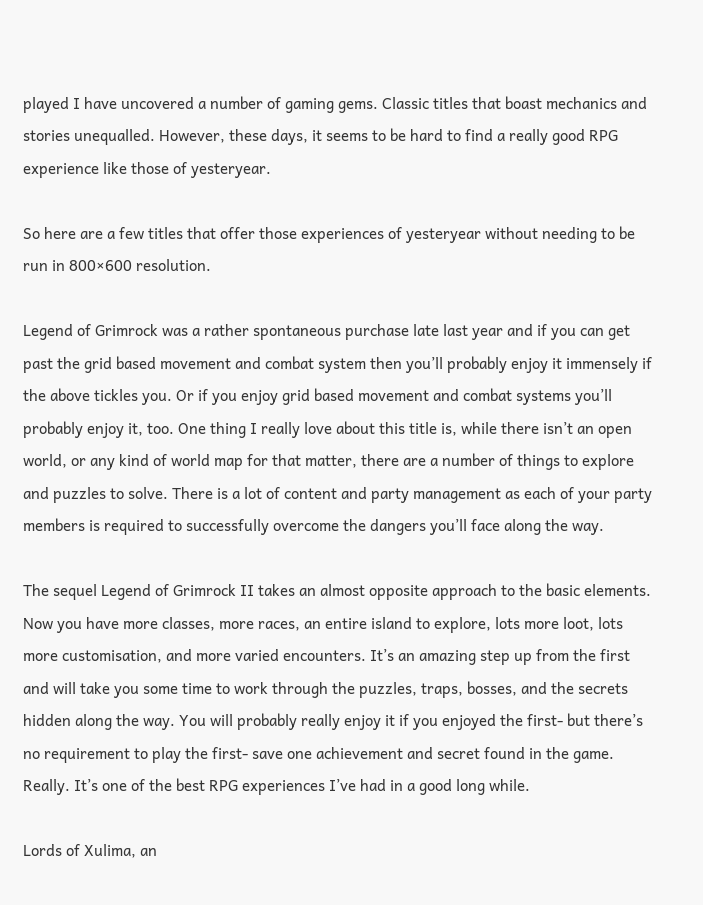played I have uncovered a number of gaming gems. Classic titles that boast mechanics and stories unequalled. However, these days, it seems to be hard to find a really good RPG experience like those of yesteryear.

So here are a few titles that offer those experiences of yesteryear without needing to be run in 800×600 resolution.

Legend of Grimrock was a rather spontaneous purchase late last year and if you can get past the grid based movement and combat system then you’ll probably enjoy it immensely if the above tickles you. Or if you enjoy grid based movement and combat systems you’ll probably enjoy it, too. One thing I really love about this title is, while there isn’t an open world, or any kind of world map for that matter, there are a number of things to explore and puzzles to solve. There is a lot of content and party management as each of your party members is required to successfully overcome the dangers you’ll face along the way.

The sequel Legend of Grimrock II takes an almost opposite approach to the basic elements. Now you have more classes, more races, an entire island to explore, lots more loot, lots more customisation, and more varied encounters. It’s an amazing step up from the first and will take you some time to work through the puzzles, traps, bosses, and the secrets hidden along the way. You will probably really enjoy it if you enjoyed the first- but there’s no requirement to play the first- save one achievement and secret found in the game. Really. It’s one of the best RPG experiences I’ve had in a good long while.

Lords of Xulima, an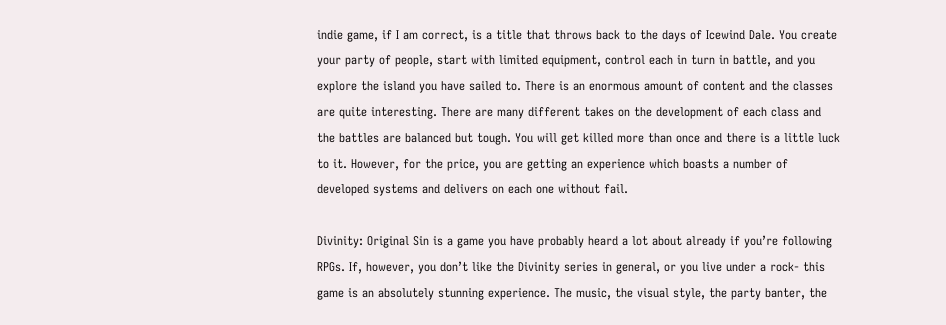indie game, if I am correct, is a title that throws back to the days of Icewind Dale. You create your party of people, start with limited equipment, control each in turn in battle, and you explore the island you have sailed to. There is an enormous amount of content and the classes are quite interesting. There are many different takes on the development of each class and the battles are balanced but tough. You will get killed more than once and there is a little luck to it. However, for the price, you are getting an experience which boasts a number of developed systems and delivers on each one without fail.

Divinity: Original Sin is a game you have probably heard a lot about already if you’re following RPGs. If, however, you don’t like the Divinity series in general, or you live under a rock- this game is an absolutely stunning experience. The music, the visual style, the party banter, the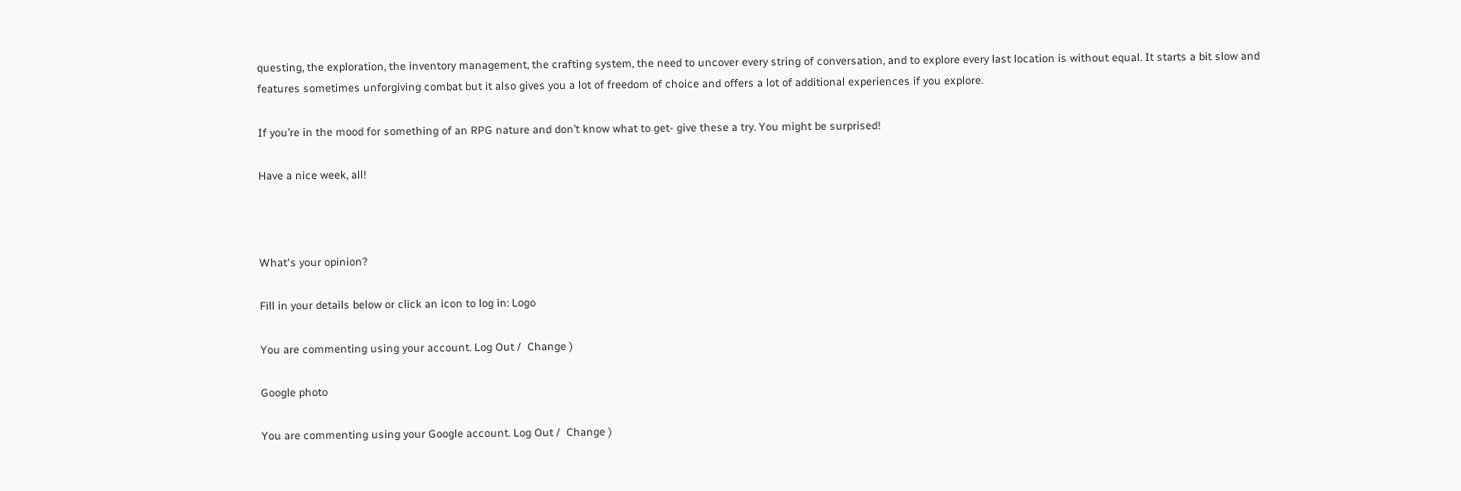questing, the exploration, the inventory management, the crafting system, the need to uncover every string of conversation, and to explore every last location is without equal. It starts a bit slow and features sometimes unforgiving combat but it also gives you a lot of freedom of choice and offers a lot of additional experiences if you explore.

If you’re in the mood for something of an RPG nature and don’t know what to get- give these a try. You might be surprised!

Have a nice week, all!



What's your opinion?

Fill in your details below or click an icon to log in: Logo

You are commenting using your account. Log Out /  Change )

Google photo

You are commenting using your Google account. Log Out /  Change )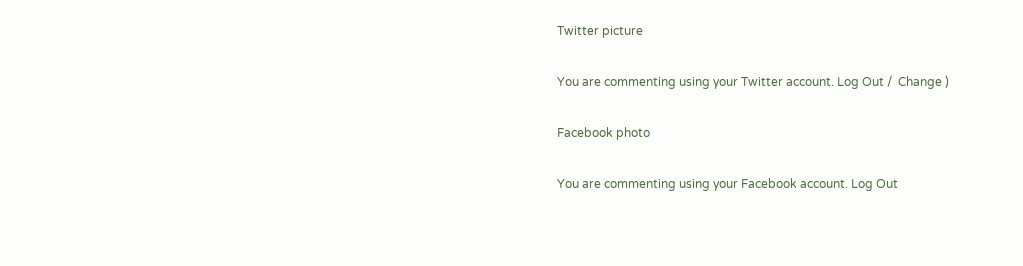Twitter picture

You are commenting using your Twitter account. Log Out /  Change )

Facebook photo

You are commenting using your Facebook account. Log Out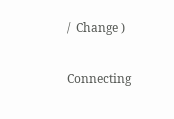/  Change )

Connecting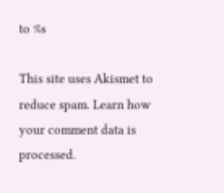to %s

This site uses Akismet to reduce spam. Learn how your comment data is processed.